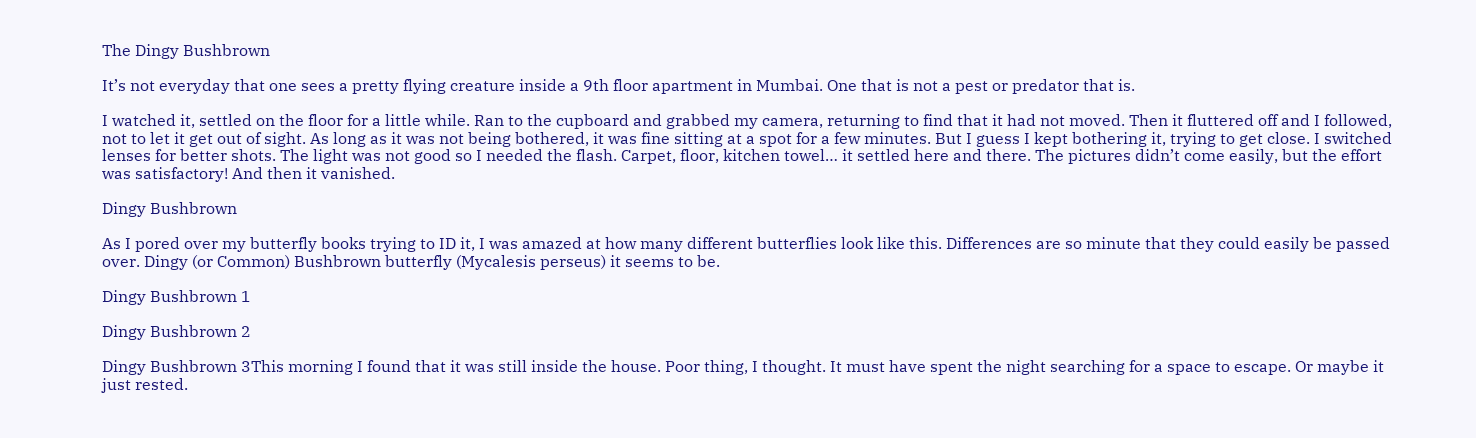The Dingy Bushbrown

It’s not everyday that one sees a pretty flying creature inside a 9th floor apartment in Mumbai. One that is not a pest or predator that is.

I watched it, settled on the floor for a little while. Ran to the cupboard and grabbed my camera, returning to find that it had not moved. Then it fluttered off and I followed, not to let it get out of sight. As long as it was not being bothered, it was fine sitting at a spot for a few minutes. But I guess I kept bothering it, trying to get close. I switched lenses for better shots. The light was not good so I needed the flash. Carpet, floor, kitchen towel… it settled here and there. The pictures didn’t come easily, but the effort was satisfactory! And then it vanished.

Dingy Bushbrown

As I pored over my butterfly books trying to ID it, I was amazed at how many different butterflies look like this. Differences are so minute that they could easily be passed over. Dingy (or Common) Bushbrown butterfly (Mycalesis perseus) it seems to be.

Dingy Bushbrown 1

Dingy Bushbrown 2

Dingy Bushbrown 3This morning I found that it was still inside the house. Poor thing, I thought. It must have spent the night searching for a space to escape. Or maybe it just rested.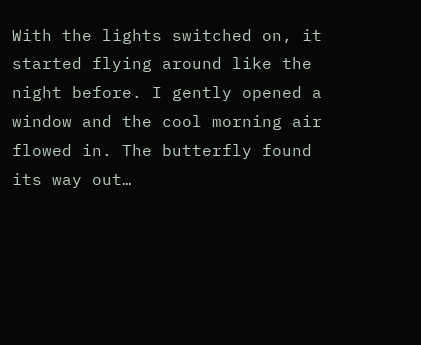With the lights switched on, it started flying around like the night before. I gently opened a window and the cool morning air flowed in. The butterfly found its way out…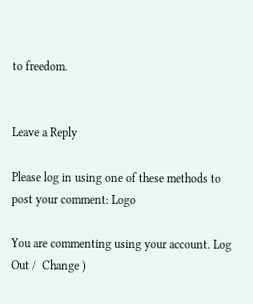to freedom.


Leave a Reply

Please log in using one of these methods to post your comment: Logo

You are commenting using your account. Log Out /  Change )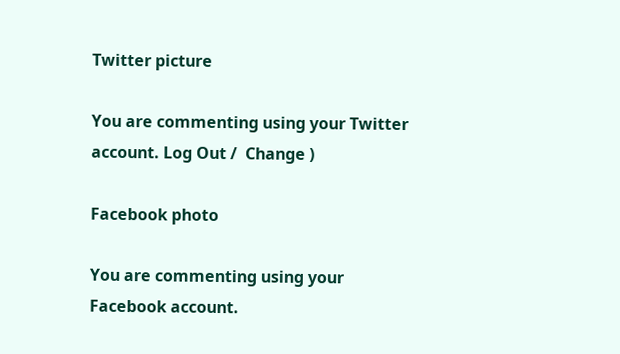Twitter picture

You are commenting using your Twitter account. Log Out /  Change )

Facebook photo

You are commenting using your Facebook account.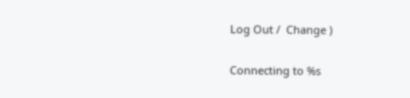Log Out /  Change )

Connecting to %s